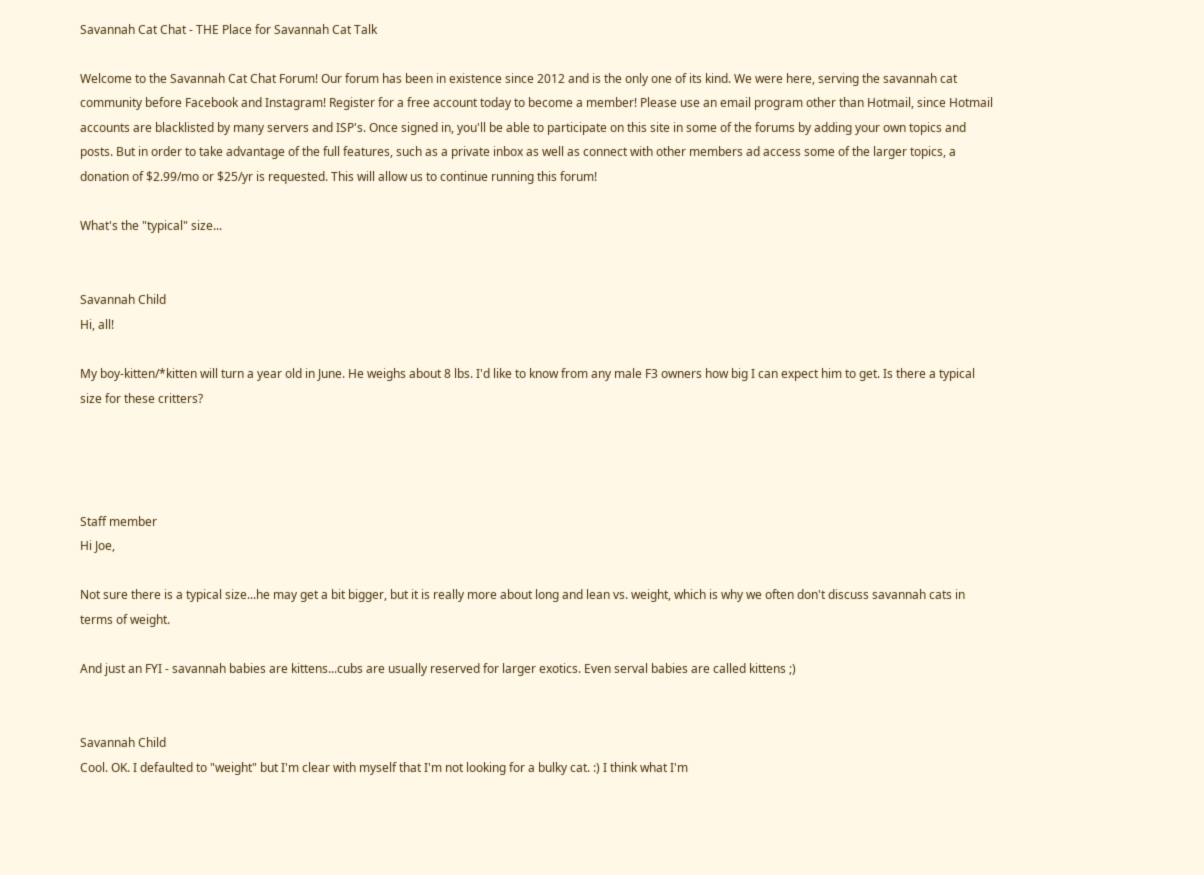Savannah Cat Chat - THE Place for Savannah Cat Talk

Welcome to the Savannah Cat Chat Forum! Our forum has been in existence since 2012 and is the only one of its kind. We were here, serving the savannah cat community before Facebook and Instagram! Register for a free account today to become a member! Please use an email program other than Hotmail, since Hotmail accounts are blacklisted by many servers and ISP's. Once signed in, you'll be able to participate on this site in some of the forums by adding your own topics and posts. But in order to take advantage of the full features, such as a private inbox as well as connect with other members ad access some of the larger topics, a donation of $2.99/mo or $25/yr is requested. This will allow us to continue running this forum!

What's the "typical" size...


Savannah Child
Hi, all!

My boy-kitten/*kitten will turn a year old in June. He weighs about 8 lbs. I'd like to know from any male F3 owners how big I can expect him to get. Is there a typical size for these critters?




Staff member
Hi Joe,

Not sure there is a typical size...he may get a bit bigger, but it is really more about long and lean vs. weight, which is why we often don't discuss savannah cats in terms of weight.

And just an FYI - savannah babies are kittens...cubs are usually reserved for larger exotics. Even serval babies are called kittens ;)


Savannah Child
Cool. OK. I defaulted to "weight" but I'm clear with myself that I'm not looking for a bulky cat. :) I think what I'm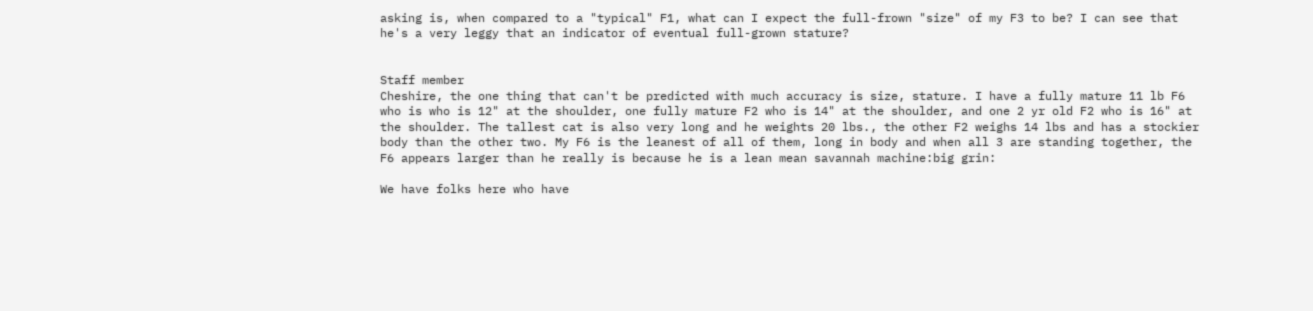asking is, when compared to a "typical" F1, what can I expect the full-frown "size" of my F3 to be? I can see that he's a very leggy that an indicator of eventual full-grown stature?


Staff member
Cheshire, the one thing that can't be predicted with much accuracy is size, stature. I have a fully mature 11 lb F6 who is who is 12" at the shoulder, one fully mature F2 who is 14" at the shoulder, and one 2 yr old F2 who is 16" at the shoulder. The tallest cat is also very long and he weights 20 lbs., the other F2 weighs 14 lbs and has a stockier body than the other two. My F6 is the leanest of all of them, long in body and when all 3 are standing together, the F6 appears larger than he really is because he is a lean mean savannah machine:big grin:

We have folks here who have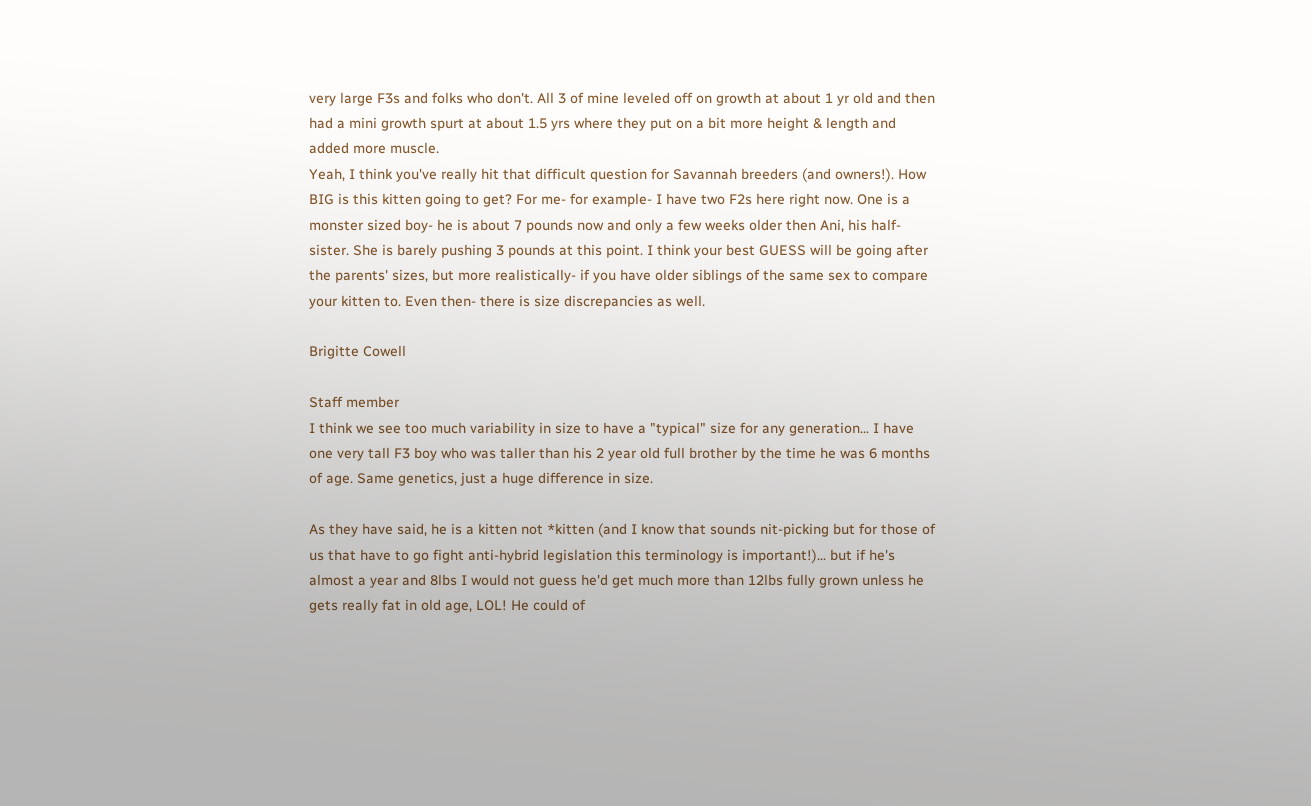very large F3s and folks who don't. All 3 of mine leveled off on growth at about 1 yr old and then had a mini growth spurt at about 1.5 yrs where they put on a bit more height & length and added more muscle.
Yeah, I think you've really hit that difficult question for Savannah breeders (and owners!). How BIG is this kitten going to get? For me- for example- I have two F2s here right now. One is a monster sized boy- he is about 7 pounds now and only a few weeks older then Ani, his half-sister. She is barely pushing 3 pounds at this point. I think your best GUESS will be going after the parents' sizes, but more realistically- if you have older siblings of the same sex to compare your kitten to. Even then- there is size discrepancies as well.

Brigitte Cowell

Staff member
I think we see too much variability in size to have a "typical" size for any generation... I have one very tall F3 boy who was taller than his 2 year old full brother by the time he was 6 months of age. Same genetics, just a huge difference in size.

As they have said, he is a kitten not *kitten (and I know that sounds nit-picking but for those of us that have to go fight anti-hybrid legislation this terminology is important!)... but if he's almost a year and 8lbs I would not guess he'd get much more than 12lbs fully grown unless he gets really fat in old age, LOL! He could of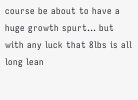course be about to have a huge growth spurt... but with any luck that 8lbs is all long lean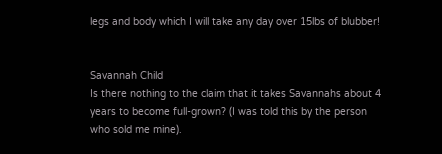legs and body which I will take any day over 15lbs of blubber!


Savannah Child
Is there nothing to the claim that it takes Savannahs about 4 years to become full-grown? (I was told this by the person who sold me mine).